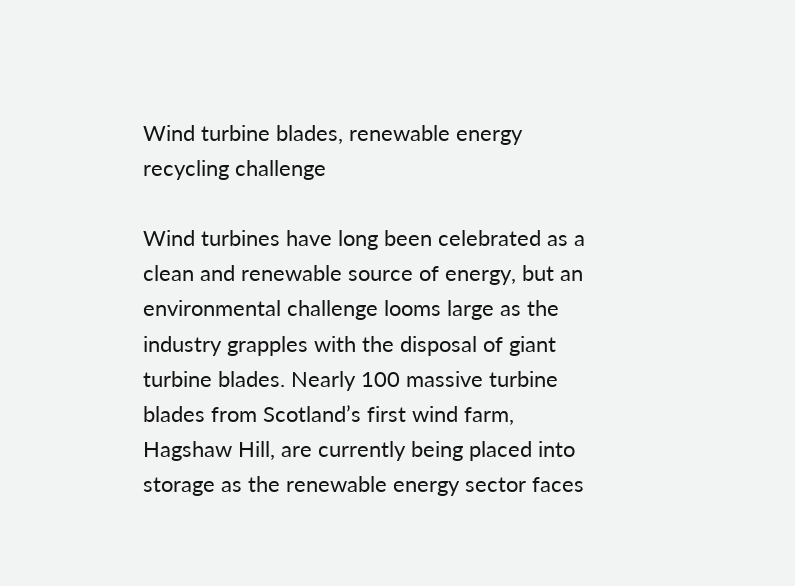Wind turbine blades, renewable energy recycling challenge

Wind turbines have long been celebrated as a clean and renewable source of energy, but an environmental challenge looms large as the industry grapples with the disposal of giant turbine blades. Nearly 100 massive turbine blades from Scotland’s first wind farm, Hagshaw Hill, are currently being placed into storage as the renewable energy sector faces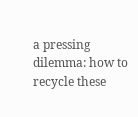a pressing dilemma: how to recycle these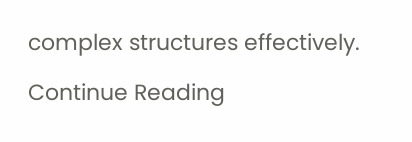complex structures effectively.

Continue Reading